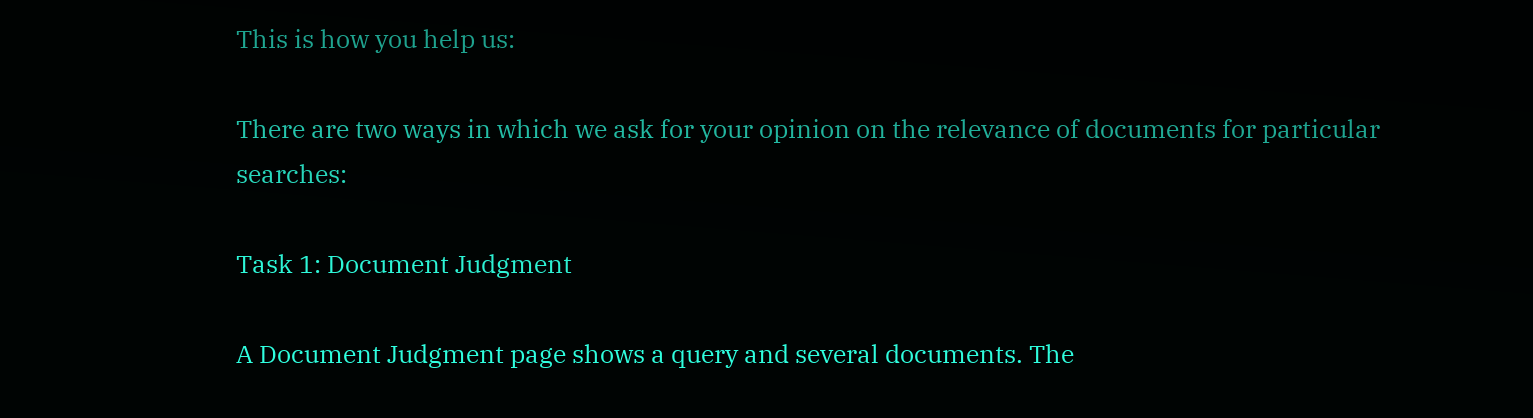This is how you help us:

There are two ways in which we ask for your opinion on the relevance of documents for particular searches:

Task 1: Document Judgment

A Document Judgment page shows a query and several documents. The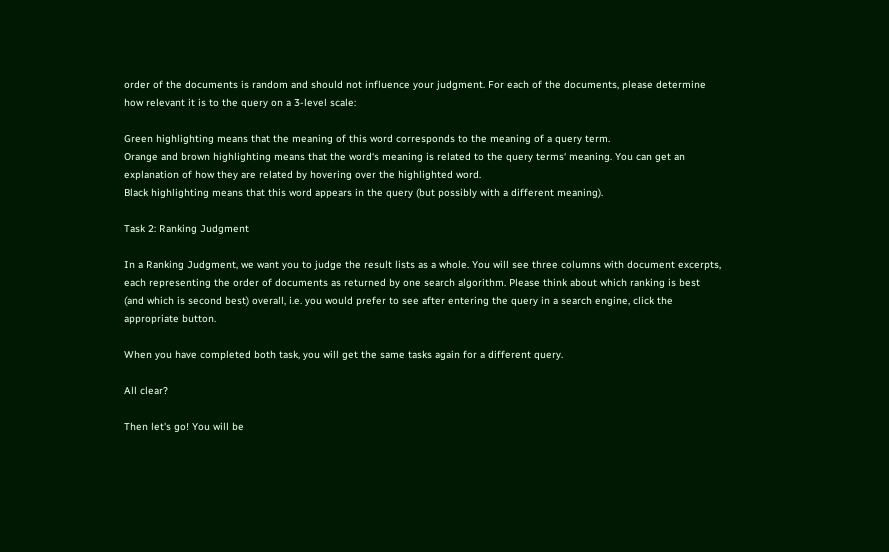order of the documents is random and should not influence your judgment. For each of the documents, please determine how relevant it is to the query on a 3-level scale:

Green highlighting means that the meaning of this word corresponds to the meaning of a query term.
Orange and brown highlighting means that the word‘s meaning is related to the query terms‘ meaning. You can get an explanation of how they are related by hovering over the highlighted word.
Black highlighting means that this word appears in the query (but possibly with a different meaning).

Task 2: Ranking Judgment

In a Ranking Judgment, we want you to judge the result lists as a whole. You will see three columns with document excerpts, each representing the order of documents as returned by one search algorithm. Please think about which ranking is best (and which is second best) overall, i.e. you would prefer to see after entering the query in a search engine, click the appropriate button.

When you have completed both task, you will get the same tasks again for a different query.

All clear?

Then let's go! You will be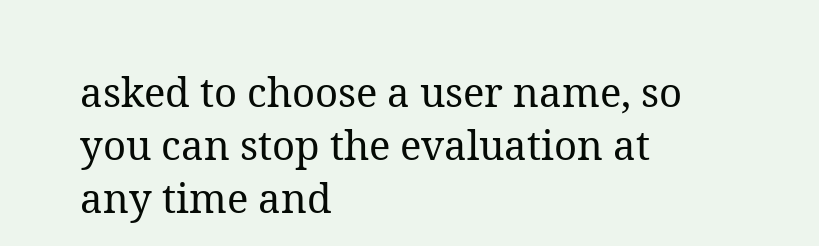asked to choose a user name, so you can stop the evaluation at any time and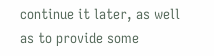continue it later, as well as to provide some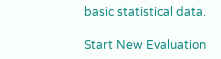basic statistical data.

Start New Evaluation